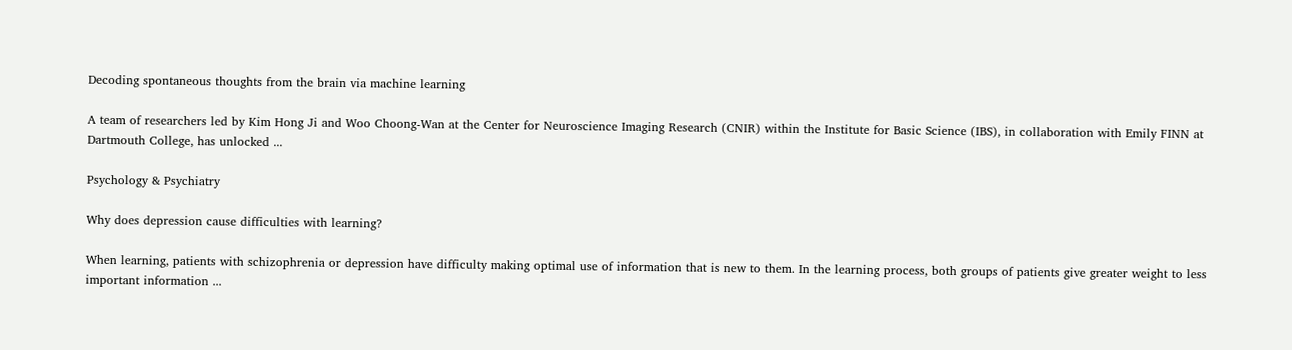Decoding spontaneous thoughts from the brain via machine learning

A team of researchers led by Kim Hong Ji and Woo Choong-Wan at the Center for Neuroscience Imaging Research (CNIR) within the Institute for Basic Science (IBS), in collaboration with Emily FINN at Dartmouth College, has unlocked ...

Psychology & Psychiatry

Why does depression cause difficulties with learning?

When learning, patients with schizophrenia or depression have difficulty making optimal use of information that is new to them. In the learning process, both groups of patients give greater weight to less important information ...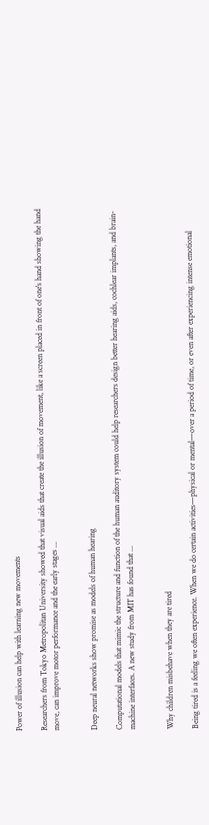Power of illusion can help with learning new movements

Researchers from Tokyo Metropolitan University showed that visual aids that create the illusion of movement, like a screen placed in front of one's hand showing the hand move, can improve motor performance and the early stages ...


Deep neural networks show promise as models of human hearing

Computational models that mimic the structure and function of the human auditory system could help researchers design better hearing aids, cochlear implants, and brain-machine interfaces. A new study from MIT has found that ...


Why children misbehave when they are tired

Being tired is a feeling we often experience. When we do certain activities—physical or mental—over a period of time, or even after experiencing intense emotional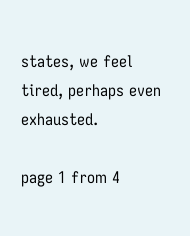states, we feel tired, perhaps even exhausted.

page 1 from 4